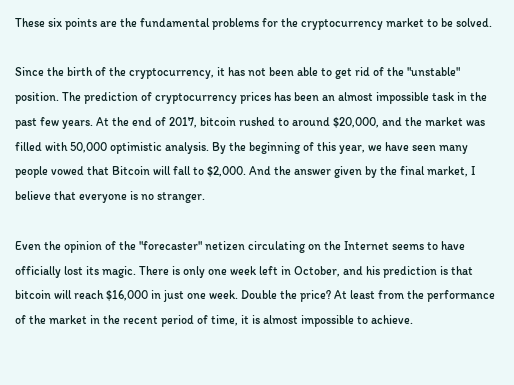These six points are the fundamental problems for the cryptocurrency market to be solved.

Since the birth of the cryptocurrency, it has not been able to get rid of the "unstable" position. The prediction of cryptocurrency prices has been an almost impossible task in the past few years. At the end of 2017, bitcoin rushed to around $20,000, and the market was filled with 50,000 optimistic analysis. By the beginning of this year, we have seen many people vowed that Bitcoin will fall to $2,000. And the answer given by the final market, I believe that everyone is no stranger.

Even the opinion of the "forecaster" netizen circulating on the Internet seems to have officially lost its magic. There is only one week left in October, and his prediction is that bitcoin will reach $16,000 in just one week. Double the price? At least from the performance of the market in the recent period of time, it is almost impossible to achieve.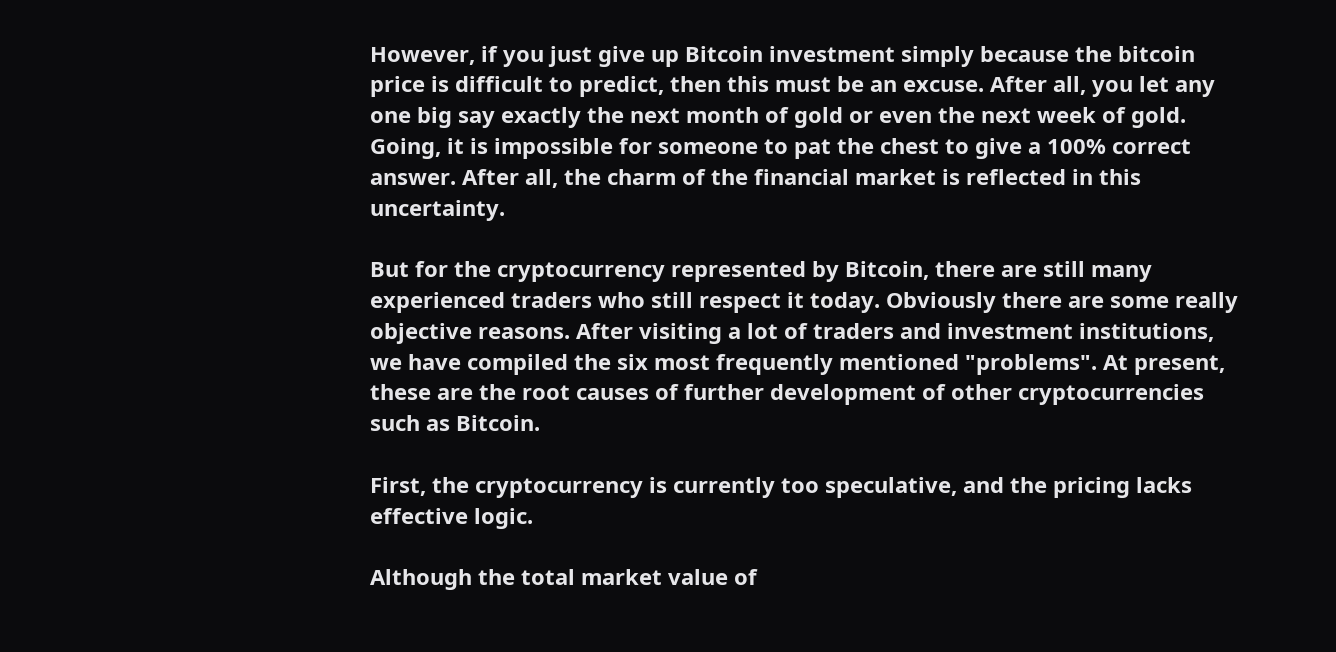However, if you just give up Bitcoin investment simply because the bitcoin price is difficult to predict, then this must be an excuse. After all, you let any one big say exactly the next month of gold or even the next week of gold. Going, it is impossible for someone to pat the chest to give a 100% correct answer. After all, the charm of the financial market is reflected in this uncertainty.

But for the cryptocurrency represented by Bitcoin, there are still many experienced traders who still respect it today. Obviously there are some really objective reasons. After visiting a lot of traders and investment institutions, we have compiled the six most frequently mentioned "problems". At present, these are the root causes of further development of other cryptocurrencies such as Bitcoin.

First, the cryptocurrency is currently too speculative, and the pricing lacks effective logic.

Although the total market value of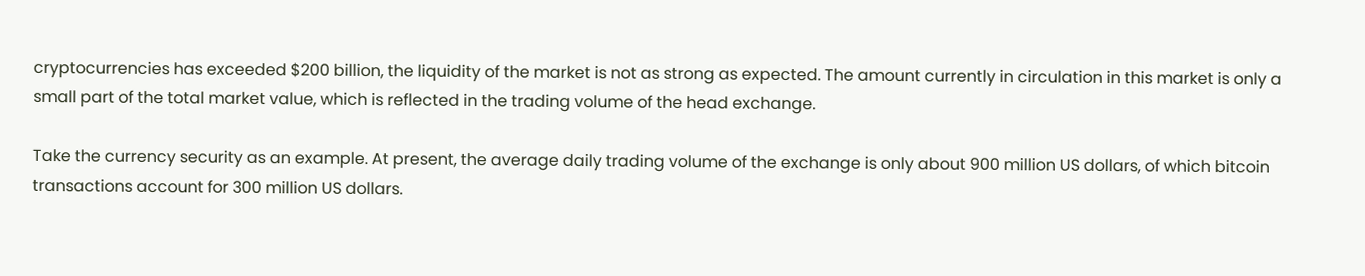cryptocurrencies has exceeded $200 billion, the liquidity of the market is not as strong as expected. The amount currently in circulation in this market is only a small part of the total market value, which is reflected in the trading volume of the head exchange.

Take the currency security as an example. At present, the average daily trading volume of the exchange is only about 900 million US dollars, of which bitcoin transactions account for 300 million US dollars.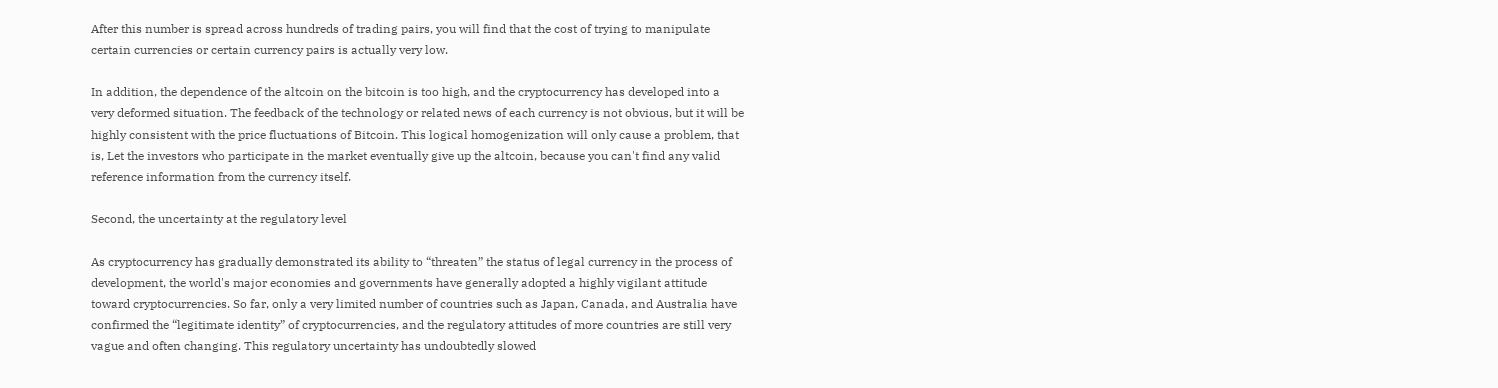After this number is spread across hundreds of trading pairs, you will find that the cost of trying to manipulate certain currencies or certain currency pairs is actually very low.

In addition, the dependence of the altcoin on the bitcoin is too high, and the cryptocurrency has developed into a very deformed situation. The feedback of the technology or related news of each currency is not obvious, but it will be highly consistent with the price fluctuations of Bitcoin. This logical homogenization will only cause a problem, that is, Let the investors who participate in the market eventually give up the altcoin, because you can't find any valid reference information from the currency itself.

Second, the uncertainty at the regulatory level

As cryptocurrency has gradually demonstrated its ability to “threaten” the status of legal currency in the process of development, the world's major economies and governments have generally adopted a highly vigilant attitude toward cryptocurrencies. So far, only a very limited number of countries such as Japan, Canada, and Australia have confirmed the “legitimate identity” of cryptocurrencies, and the regulatory attitudes of more countries are still very vague and often changing. This regulatory uncertainty has undoubtedly slowed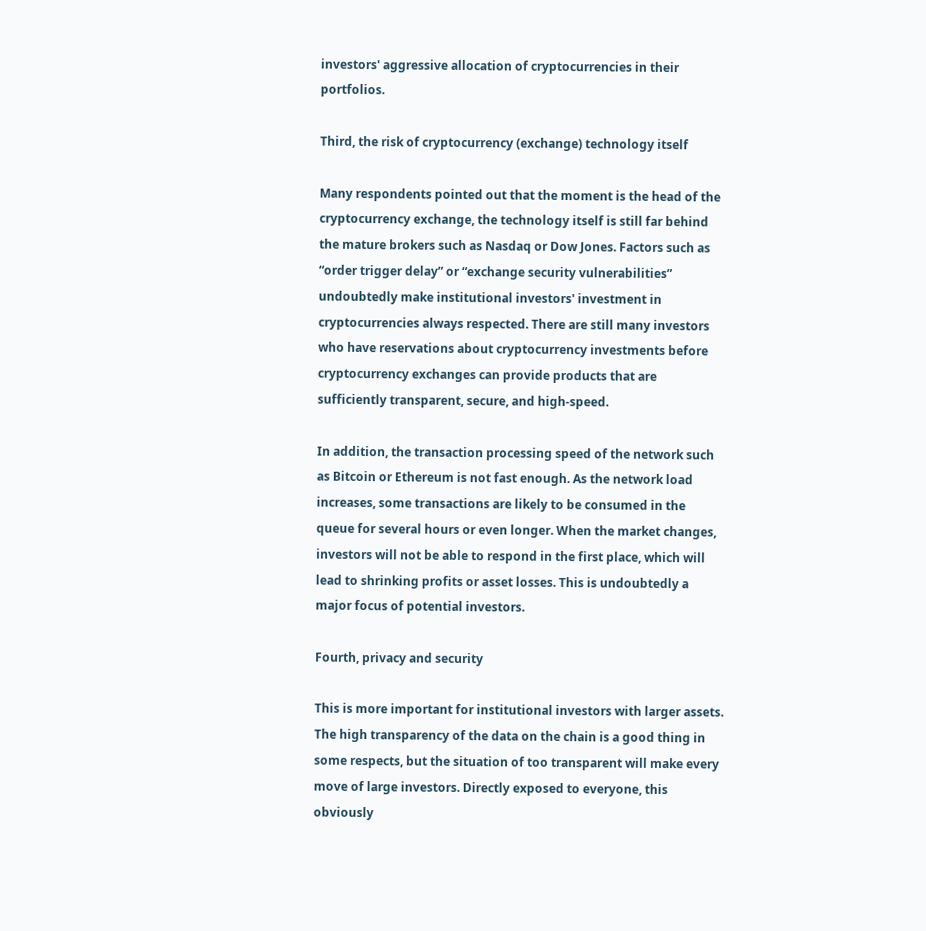investors' aggressive allocation of cryptocurrencies in their portfolios.

Third, the risk of cryptocurrency (exchange) technology itself

Many respondents pointed out that the moment is the head of the cryptocurrency exchange, the technology itself is still far behind the mature brokers such as Nasdaq or Dow Jones. Factors such as “order trigger delay” or “exchange security vulnerabilities” undoubtedly make institutional investors' investment in cryptocurrencies always respected. There are still many investors who have reservations about cryptocurrency investments before cryptocurrency exchanges can provide products that are sufficiently transparent, secure, and high-speed.

In addition, the transaction processing speed of the network such as Bitcoin or Ethereum is not fast enough. As the network load increases, some transactions are likely to be consumed in the queue for several hours or even longer. When the market changes, investors will not be able to respond in the first place, which will lead to shrinking profits or asset losses. This is undoubtedly a major focus of potential investors.

Fourth, privacy and security

This is more important for institutional investors with larger assets. The high transparency of the data on the chain is a good thing in some respects, but the situation of too transparent will make every move of large investors. Directly exposed to everyone, this obviously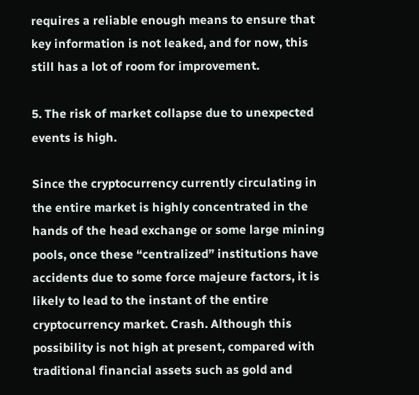requires a reliable enough means to ensure that key information is not leaked, and for now, this still has a lot of room for improvement.

5. The risk of market collapse due to unexpected events is high.

Since the cryptocurrency currently circulating in the entire market is highly concentrated in the hands of the head exchange or some large mining pools, once these “centralized” institutions have accidents due to some force majeure factors, it is likely to lead to the instant of the entire cryptocurrency market. Crash. Although this possibility is not high at present, compared with traditional financial assets such as gold and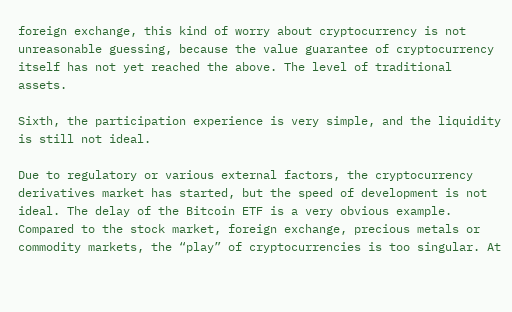foreign exchange, this kind of worry about cryptocurrency is not unreasonable guessing, because the value guarantee of cryptocurrency itself has not yet reached the above. The level of traditional assets.

Sixth, the participation experience is very simple, and the liquidity is still not ideal.

Due to regulatory or various external factors, the cryptocurrency derivatives market has started, but the speed of development is not ideal. The delay of the Bitcoin ETF is a very obvious example. Compared to the stock market, foreign exchange, precious metals or commodity markets, the “play” of cryptocurrencies is too singular. At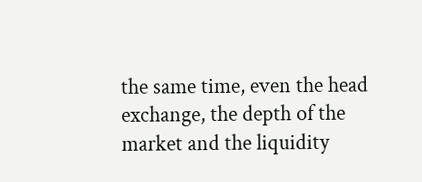the same time, even the head exchange, the depth of the market and the liquidity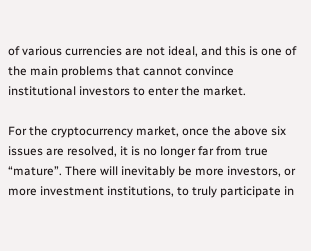of various currencies are not ideal, and this is one of the main problems that cannot convince institutional investors to enter the market.

For the cryptocurrency market, once the above six issues are resolved, it is no longer far from true “mature”. There will inevitably be more investors, or more investment institutions, to truly participate in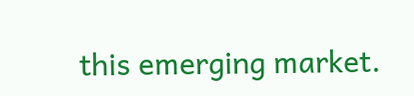this emerging market.